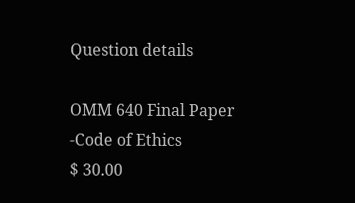Question details

OMM 640 Final Paper -Code of Ethics
$ 30.00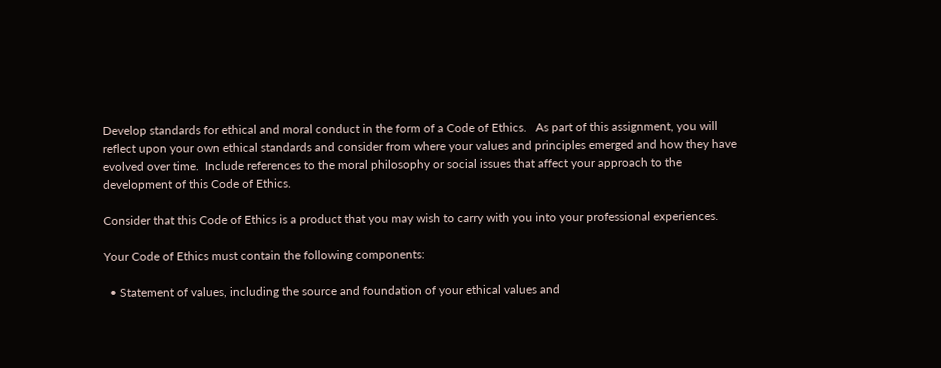Develop standards for ethical and moral conduct in the form of a Code of Ethics.   As part of this assignment, you will reflect upon your own ethical standards and consider from where your values and principles emerged and how they have evolved over time.  Include references to the moral philosophy or social issues that affect your approach to the development of this Code of Ethics.

Consider that this Code of Ethics is a product that you may wish to carry with you into your professional experiences.

Your Code of Ethics must contain the following components:

  • Statement of values, including the source and foundation of your ethical values and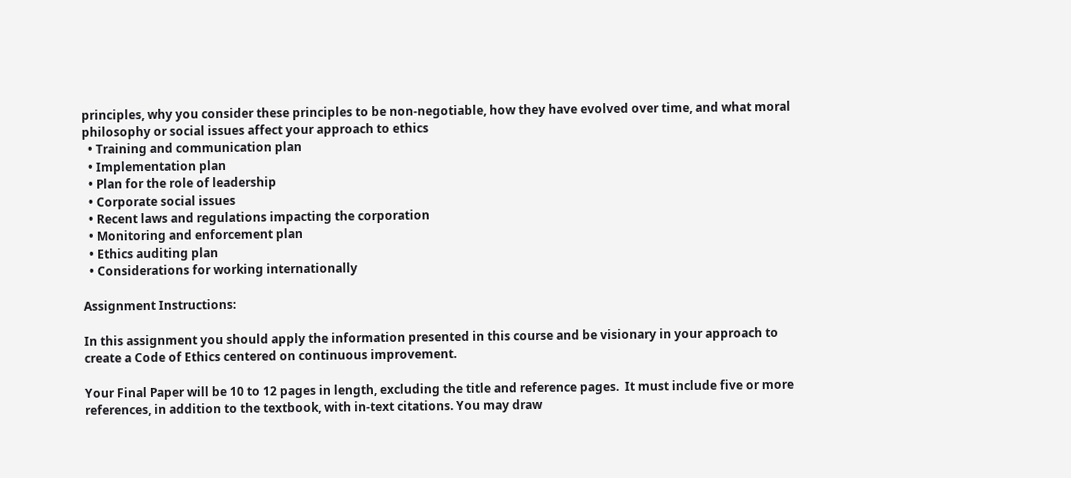principles, why you consider these principles to be non-negotiable, how they have evolved over time, and what moral philosophy or social issues affect your approach to ethics
  • Training and communication plan
  • Implementation plan
  • Plan for the role of leadership
  • Corporate social issues
  • Recent laws and regulations impacting the corporation
  • Monitoring and enforcement plan
  • Ethics auditing plan
  • Considerations for working internationally

Assignment Instructions:

In this assignment you should apply the information presented in this course and be visionary in your approach to create a Code of Ethics centered on continuous improvement.

Your Final Paper will be 10 to 12 pages in length, excluding the title and reference pages.  It must include five or more references, in addition to the textbook, with in-text citations. You may draw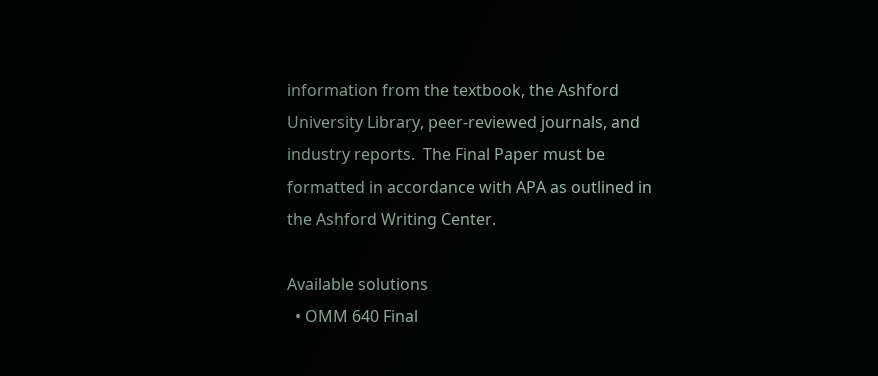information from the textbook, the Ashford University Library, peer-reviewed journals, and industry reports.  The Final Paper must be formatted in accordance with APA as outlined in the Ashford Writing Center.

Available solutions
  • OMM 640 Final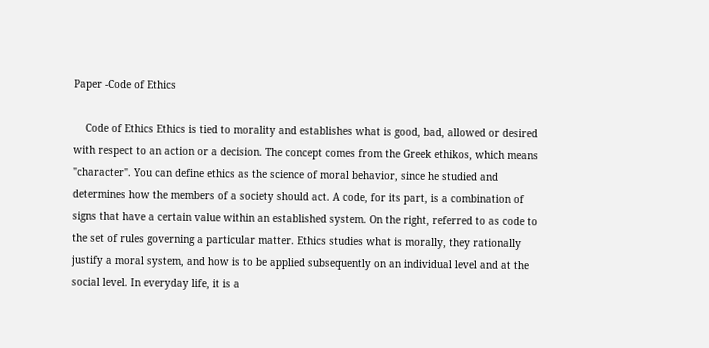Paper -Code of Ethics

    Code of Ethics Ethics is tied to morality and establishes what is good, bad, allowed or desired with respect to an action or a decision. The concept comes from the Greek ethikos, which means "character". You can define ethics as the science of moral behavior, since he studied and determines how the members of a society should act. A code, for its part, is a combination of signs that have a certain value within an established system. On the right, referred to as code to the set of rules governing a particular matter. Ethics studies what is morally, they rationally justify a moral system, and how is to be applied subsequently on an individual level and at the social level. In everyday life, it is a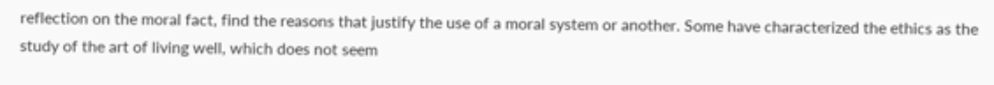reflection on the moral fact, find the reasons that justify the use of a moral system or another. Some have characterized the ethics as the study of the art of living well, which does not seem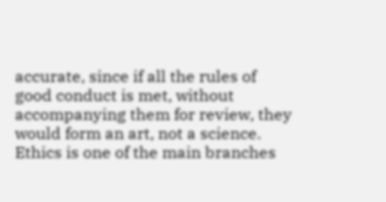accurate, since if all the rules of good conduct is met, without accompanying them for review, they would form an art, not a science. Ethics is one of the main branches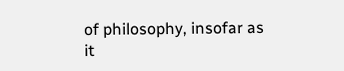of philosophy, insofar as it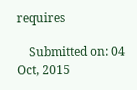requires

    Submitted on: 04 Oct, 2015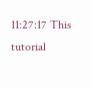11:27:17 This tutorial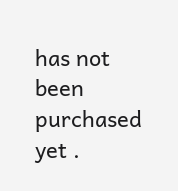has not been purchased yet .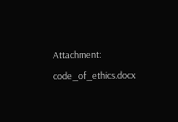Attachment: code_of_ethics.docx